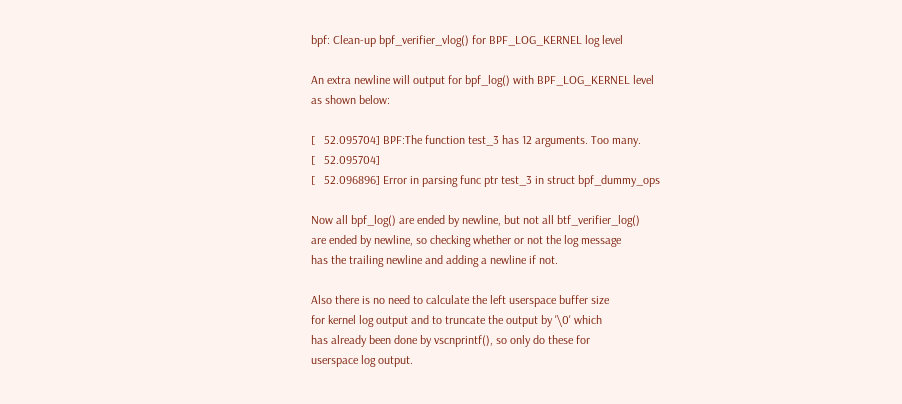bpf: Clean-up bpf_verifier_vlog() for BPF_LOG_KERNEL log level

An extra newline will output for bpf_log() with BPF_LOG_KERNEL level
as shown below:

[   52.095704] BPF:The function test_3 has 12 arguments. Too many.
[   52.095704]
[   52.096896] Error in parsing func ptr test_3 in struct bpf_dummy_ops

Now all bpf_log() are ended by newline, but not all btf_verifier_log()
are ended by newline, so checking whether or not the log message
has the trailing newline and adding a newline if not.

Also there is no need to calculate the left userspace buffer size
for kernel log output and to truncate the output by '\0' which
has already been done by vscnprintf(), so only do these for
userspace log output.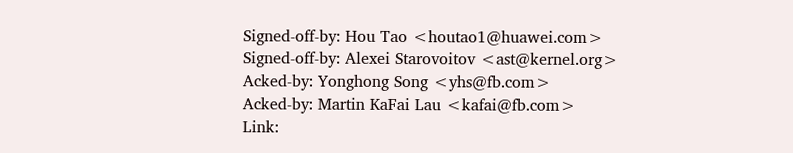Signed-off-by: Hou Tao <houtao1@huawei.com>
Signed-off-by: Alexei Starovoitov <ast@kernel.org>
Acked-by: Yonghong Song <yhs@fb.com>
Acked-by: Martin KaFai Lau <kafai@fb.com>
Link: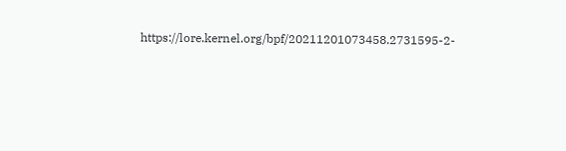https://lore.kernel.org/bpf/20211201073458.2731595-2-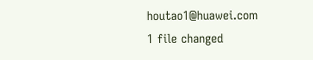houtao1@huawei.com
1 file changed